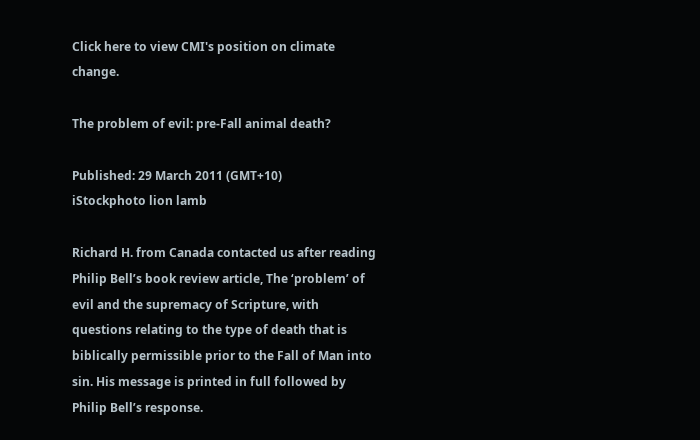Click here to view CMI's position on climate change.

The problem of evil: pre-Fall animal death?

Published: 29 March 2011 (GMT+10)
iStockphoto lion lamb

Richard H. from Canada contacted us after reading Philip Bell’s book review article, The ‘problem’ of evil and the supremacy of Scripture, with questions relating to the type of death that is biblically permissible prior to the Fall of Man into sin. His message is printed in full followed by Philip Bell’s response.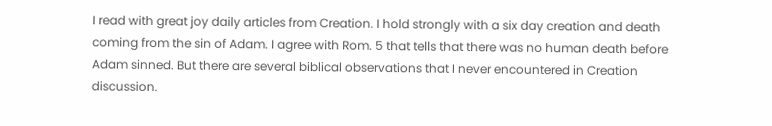I read with great joy daily articles from Creation. I hold strongly with a six day creation and death coming from the sin of Adam. I agree with Rom. 5 that tells that there was no human death before Adam sinned. But there are several biblical observations that I never encountered in Creation discussion.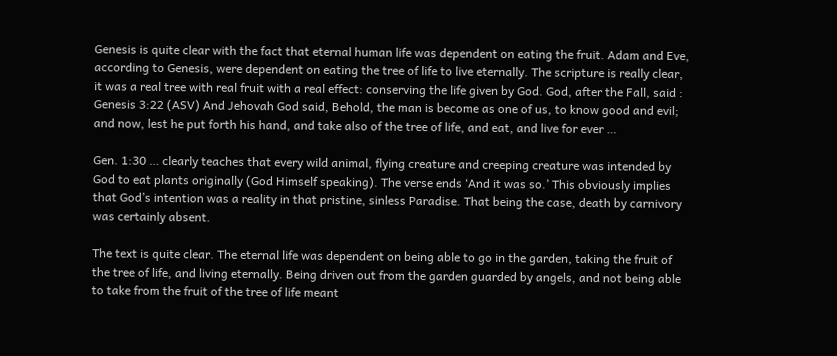Genesis is quite clear with the fact that eternal human life was dependent on eating the fruit. Adam and Eve, according to Genesis, were dependent on eating the tree of life to live eternally. The scripture is really clear, it was a real tree with real fruit with a real effect: conserving the life given by God. God, after the Fall, said :
Genesis 3:22 (ASV) And Jehovah God said, Behold, the man is become as one of us, to know good and evil; and now, lest he put forth his hand, and take also of the tree of life, and eat, and live for ever …

Gen. 1:30 … clearly teaches that every wild animal, flying creature and creeping creature was intended by God to eat plants originally (God Himself speaking). The verse ends ‘And it was so.’ This obviously implies that God’s intention was a reality in that pristine, sinless Paradise. That being the case, death by carnivory was certainly absent.

The text is quite clear. The eternal life was dependent on being able to go in the garden, taking the fruit of the tree of life, and living eternally. Being driven out from the garden guarded by angels, and not being able to take from the fruit of the tree of life meant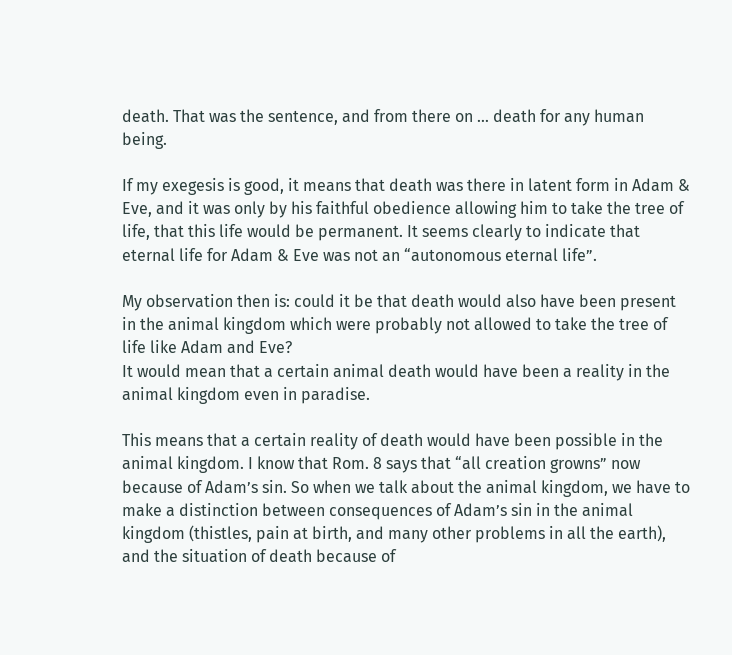death. That was the sentence, and from there on … death for any human being.

If my exegesis is good, it means that death was there in latent form in Adam & Eve, and it was only by his faithful obedience allowing him to take the tree of life, that this life would be permanent. It seems clearly to indicate that eternal life for Adam & Eve was not an “autonomous eternal life”.

My observation then is: could it be that death would also have been present in the animal kingdom which were probably not allowed to take the tree of life like Adam and Eve?
It would mean that a certain animal death would have been a reality in the animal kingdom even in paradise.

This means that a certain reality of death would have been possible in the animal kingdom. I know that Rom. 8 says that “all creation growns” now because of Adam’s sin. So when we talk about the animal kingdom, we have to make a distinction between consequences of Adam’s sin in the animal kingdom (thistles, pain at birth, and many other problems in all the earth), and the situation of death because of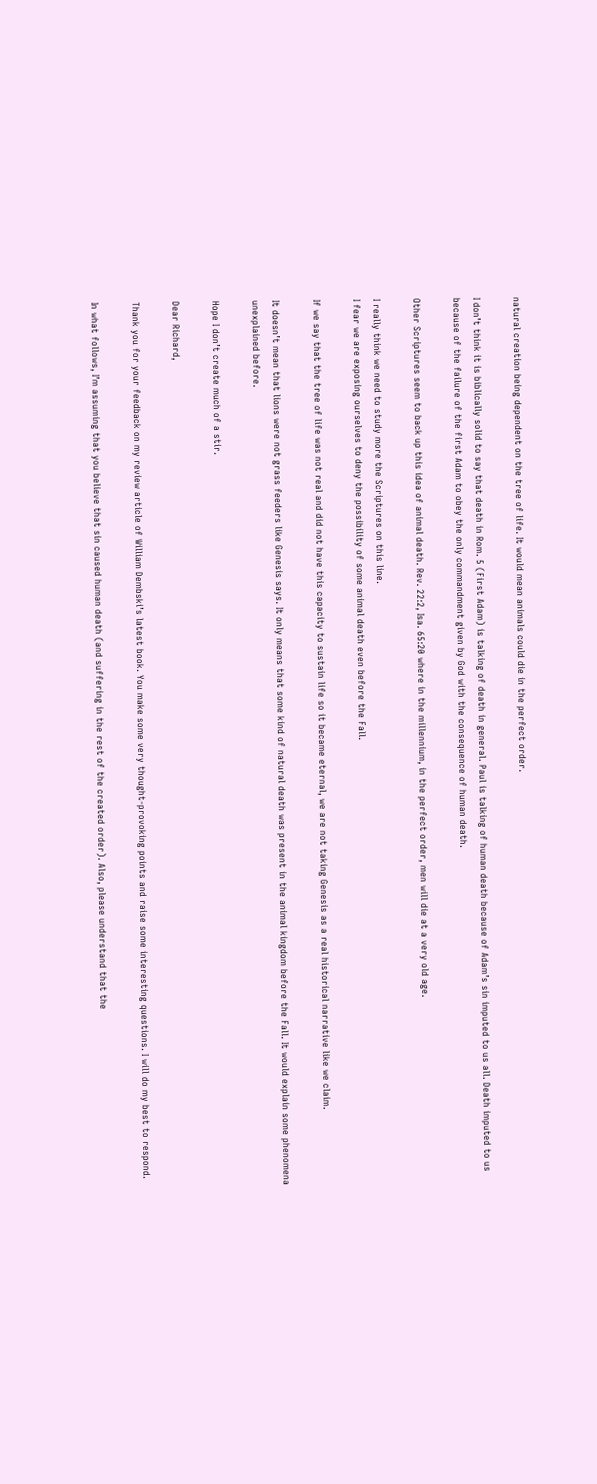natural creation being dependent on the tree of life. It would mean animals could die in the perfect order.

I don’t think it is biblically solid to say that death in Rom. 5 (First Adam) is talking of death in general. Paul is talking of human death because of Adam’s sin imputed to us all. Death imputed to us because of the failure of the first Adam to obey the only commandment given by God with the consequence of human death.

Other Scriptures seem to back up this idea of animal death. Rev. 22:2, Isa. 65:20 where in the millennium, in the perfect order, men will die at a very old age.

I really think we need to study more the Scriptures on this line.
I fear we are exposing ourselves to deny the possibility of some animal death even before the Fall.

If we say that the tree of life was not real and did not have this capacity to sustain life so it became eternal, we are not taking Genesis as a real historical narrative like we claim.

It doesn’t mean that lions were not grass feeders like Genesis says. It only means that some kind of natural death was present in the animal kingdom before the Fall. It would explain some phenomena unexplained before.

Hope I don’t create much of a stir.

Dear Richard,

Thank you for your feedback on my review article of William Dembski’s latest book. You make some very thought-provoking points and raise some interesting questions. I will do my best to respond.

In what follows, I’m assuming that you believe that sin caused human death (and suffering in the rest of the created order). Also, please understand that the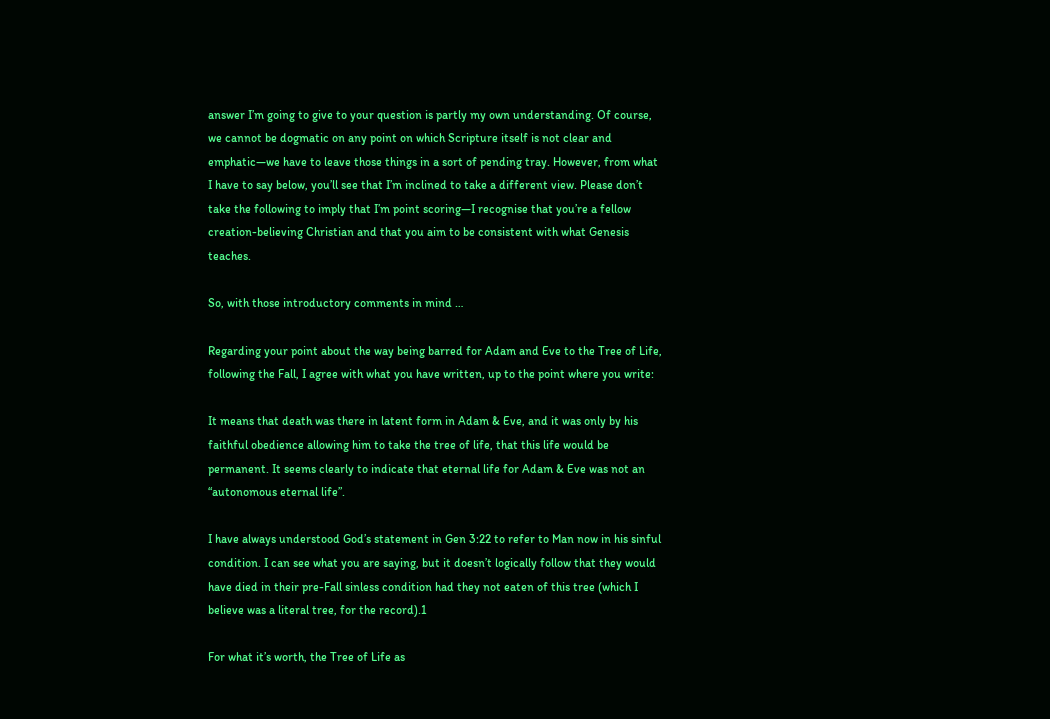answer I’m going to give to your question is partly my own understanding. Of course, we cannot be dogmatic on any point on which Scripture itself is not clear and emphatic—we have to leave those things in a sort of pending tray. However, from what I have to say below, you’ll see that I’m inclined to take a different view. Please don’t take the following to imply that I’m point scoring—I recognise that you’re a fellow creation-believing Christian and that you aim to be consistent with what Genesis teaches.

So, with those introductory comments in mind …

Regarding your point about the way being barred for Adam and Eve to the Tree of Life, following the Fall, I agree with what you have written, up to the point where you write:

It means that death was there in latent form in Adam & Eve, and it was only by his faithful obedience allowing him to take the tree of life, that this life would be permanent. It seems clearly to indicate that eternal life for Adam & Eve was not an “autonomous eternal life”.

I have always understood God’s statement in Gen 3:22 to refer to Man now in his sinful condition. I can see what you are saying, but it doesn’t logically follow that they would have died in their pre-Fall sinless condition had they not eaten of this tree (which I believe was a literal tree, for the record).1

For what it’s worth, the Tree of Life as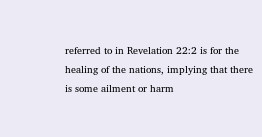referred to in Revelation 22:2 is for the healing of the nations, implying that there is some ailment or harm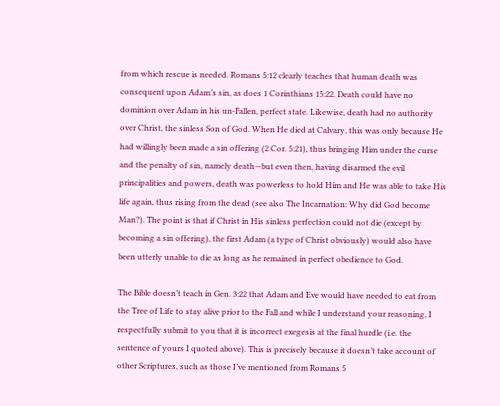from which rescue is needed. Romans 5:12 clearly teaches that human death was consequent upon Adam’s sin, as does 1 Corinthians 15:22. Death could have no dominion over Adam in his un-Fallen, perfect state. Likewise, death had no authority over Christ, the sinless Son of God. When He died at Calvary, this was only because He had willingly been made a sin offering (2 Cor. 5:21), thus bringing Him under the curse and the penalty of sin, namely death—but even then, having disarmed the evil principalities and powers, death was powerless to hold Him and He was able to take His life again, thus rising from the dead (see also The Incarnation: Why did God become Man?). The point is that if Christ in His sinless perfection could not die (except by becoming a sin offering), the first Adam (a type of Christ obviously) would also have been utterly unable to die as long as he remained in perfect obedience to God.

The Bible doesn’t teach in Gen. 3:22 that Adam and Eve would have needed to eat from the Tree of Life to stay alive prior to the Fall and while I understand your reasoning, I respectfully submit to you that it is incorrect exegesis at the final hurdle (i.e. the sentence of yours I quoted above). This is precisely because it doesn’t take account of other Scriptures, such as those I’ve mentioned from Romans 5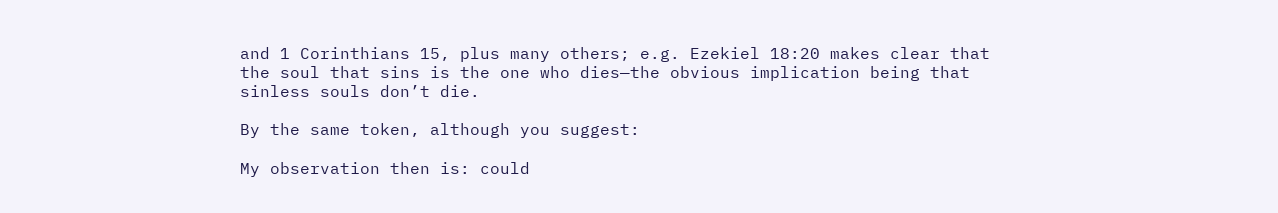and 1 Corinthians 15, plus many others; e.g. Ezekiel 18:20 makes clear that the soul that sins is the one who dies—the obvious implication being that sinless souls don’t die.

By the same token, although you suggest:

My observation then is: could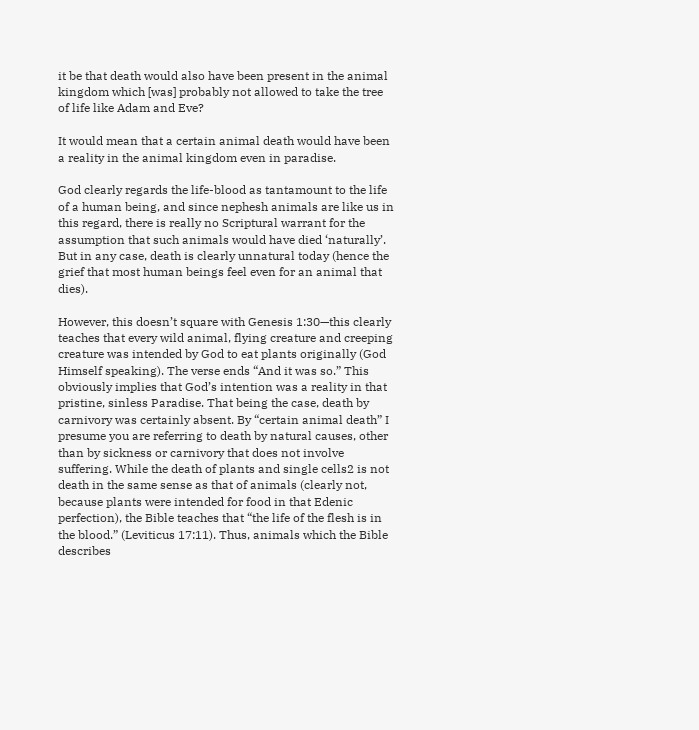it be that death would also have been present in the animal kingdom which [was] probably not allowed to take the tree of life like Adam and Eve?

It would mean that a certain animal death would have been a reality in the animal kingdom even in paradise.

God clearly regards the life-blood as tantamount to the life of a human being, and since nephesh animals are like us in this regard, there is really no Scriptural warrant for the assumption that such animals would have died ‘naturally’. But in any case, death is clearly unnatural today (hence the grief that most human beings feel even for an animal that dies).

However, this doesn’t square with Genesis 1:30—this clearly teaches that every wild animal, flying creature and creeping creature was intended by God to eat plants originally (God Himself speaking). The verse ends “And it was so.” This obviously implies that God’s intention was a reality in that pristine, sinless Paradise. That being the case, death by carnivory was certainly absent. By “certain animal death” I presume you are referring to death by natural causes, other than by sickness or carnivory that does not involve suffering. While the death of plants and single cells2 is not death in the same sense as that of animals (clearly not, because plants were intended for food in that Edenic perfection), the Bible teaches that “the life of the flesh is in the blood.” (Leviticus 17:11). Thus, animals which the Bible describes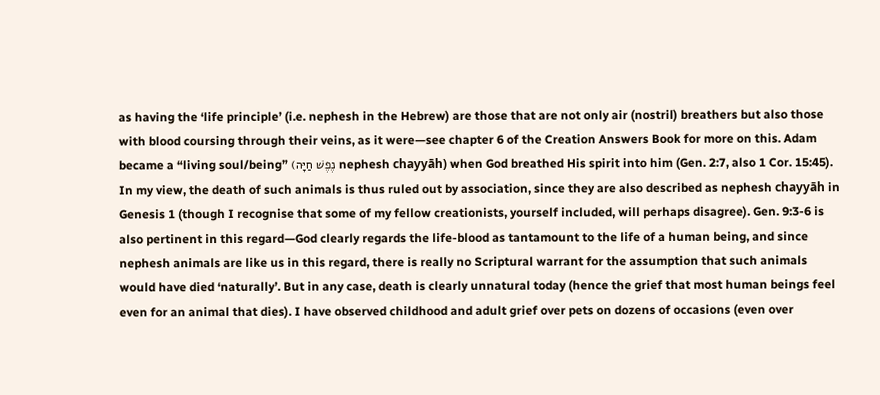as having the ‘life principle’ (i.e. nephesh in the Hebrew) are those that are not only air (nostril) breathers but also those with blood coursing through their veins, as it were—see chapter 6 of the Creation Answers Book for more on this. Adam became a “living soul/being” (נֶפֶשׁ חַיָּה nephesh chayyāh) when God breathed His spirit into him (Gen. 2:7, also 1 Cor. 15:45). In my view, the death of such animals is thus ruled out by association, since they are also described as nephesh chayyāh in Genesis 1 (though I recognise that some of my fellow creationists, yourself included, will perhaps disagree). Gen. 9:3-6 is also pertinent in this regard—God clearly regards the life-blood as tantamount to the life of a human being, and since nephesh animals are like us in this regard, there is really no Scriptural warrant for the assumption that such animals would have died ‘naturally’. But in any case, death is clearly unnatural today (hence the grief that most human beings feel even for an animal that dies). I have observed childhood and adult grief over pets on dozens of occasions (even over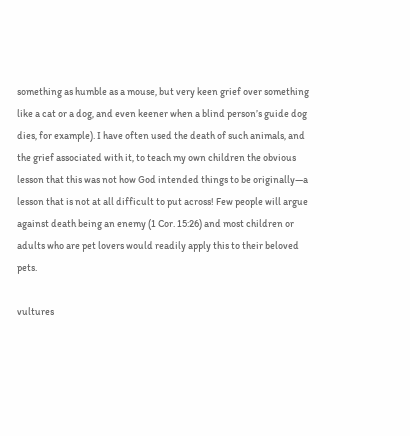something as humble as a mouse, but very keen grief over something like a cat or a dog, and even keener when a blind person’s guide dog dies, for example). I have often used the death of such animals, and the grief associated with it, to teach my own children the obvious lesson that this was not how God intended things to be originally—a lesson that is not at all difficult to put across! Few people will argue against death being an enemy (1 Cor. 15:26) and most children or adults who are pet lovers would readily apply this to their beloved pets.

vultures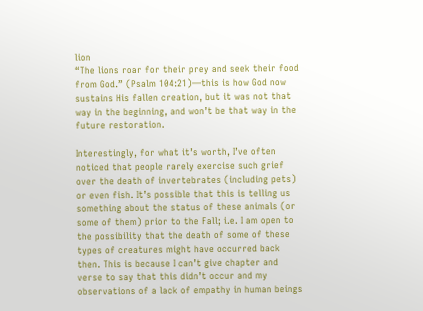lion
“The lions roar for their prey and seek their food from God.” (Psalm 104:21)—this is how God now sustains His fallen creation, but it was not that way in the beginning, and won’t be that way in the future restoration.

Interestingly, for what it’s worth, I’ve often noticed that people rarely exercise such grief over the death of invertebrates (including pets) or even fish. It’s possible that this is telling us something about the status of these animals (or some of them) prior to the Fall; i.e. I am open to the possibility that the death of some of these types of creatures might have occurred back then. This is because I can’t give chapter and verse to say that this didn’t occur and my observations of a lack of empathy in human beings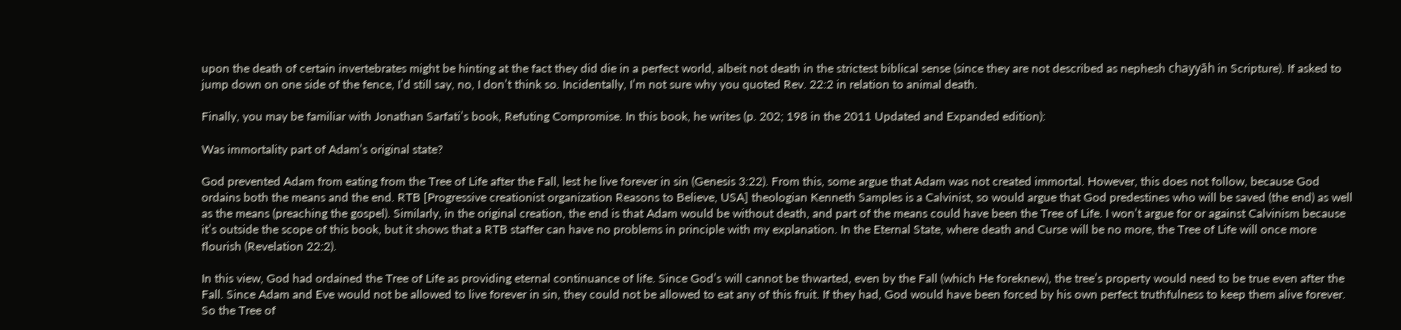upon the death of certain invertebrates might be hinting at the fact they did die in a perfect world, albeit not death in the strictest biblical sense (since they are not described as nephesh chayyāh in Scripture). If asked to jump down on one side of the fence, I’d still say, no, I don’t think so. Incidentally, I’m not sure why you quoted Rev. 22:2 in relation to animal death.

Finally, you may be familiar with Jonathan Sarfati’s book, Refuting Compromise. In this book, he writes (p. 202; 198 in the 2011 Updated and Expanded edition):

Was immortality part of Adam’s original state?

God prevented Adam from eating from the Tree of Life after the Fall, lest he live forever in sin (Genesis 3:22). From this, some argue that Adam was not created immortal. However, this does not follow, because God ordains both the means and the end. RTB [Progressive creationist organization Reasons to Believe, USA] theologian Kenneth Samples is a Calvinist, so would argue that God predestines who will be saved (the end) as well as the means (preaching the gospel). Similarly, in the original creation, the end is that Adam would be without death, and part of the means could have been the Tree of Life. I won’t argue for or against Calvinism because it’s outside the scope of this book, but it shows that a RTB staffer can have no problems in principle with my explanation. In the Eternal State, where death and Curse will be no more, the Tree of Life will once more flourish (Revelation 22:2).

In this view, God had ordained the Tree of Life as providing eternal continuance of life. Since God’s will cannot be thwarted, even by the Fall (which He foreknew), the tree’s property would need to be true even after the Fall. Since Adam and Eve would not be allowed to live forever in sin, they could not be allowed to eat any of this fruit. If they had, God would have been forced by his own perfect truthfulness to keep them alive forever. So the Tree of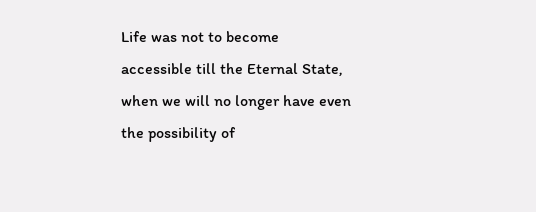Life was not to become accessible till the Eternal State, when we will no longer have even the possibility of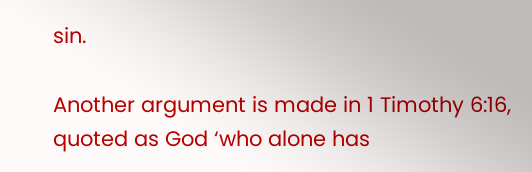sin.

Another argument is made in 1 Timothy 6:16, quoted as God ‘who alone has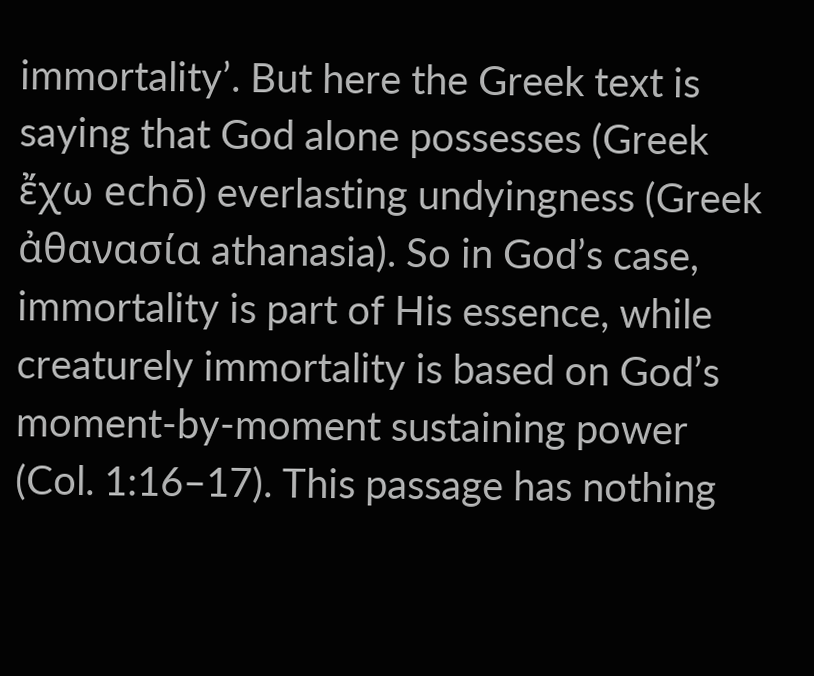immortality’. But here the Greek text is saying that God alone possesses (Greek ἔχω echō) everlasting undyingness (Greek ἀθανασία athanasia). So in God’s case, immortality is part of His essence, while creaturely immortality is based on God’s moment-by-moment sustaining power (Col. 1:16–17). This passage has nothing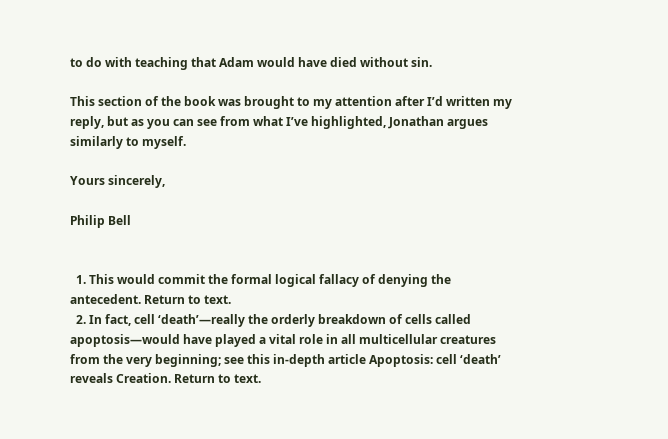to do with teaching that Adam would have died without sin.

This section of the book was brought to my attention after I’d written my reply, but as you can see from what I’ve highlighted, Jonathan argues similarly to myself.

Yours sincerely,

Philip Bell


  1. This would commit the formal logical fallacy of denying the antecedent. Return to text.
  2. In fact, cell ‘death’—really the orderly breakdown of cells called apoptosis—would have played a vital role in all multicellular creatures from the very beginning; see this in-depth article Apoptosis: cell ‘death’ reveals Creation. Return to text.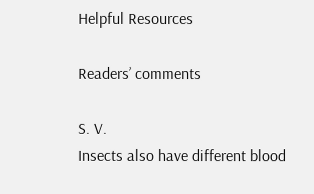Helpful Resources

Readers’ comments

S. V.
Insects also have different blood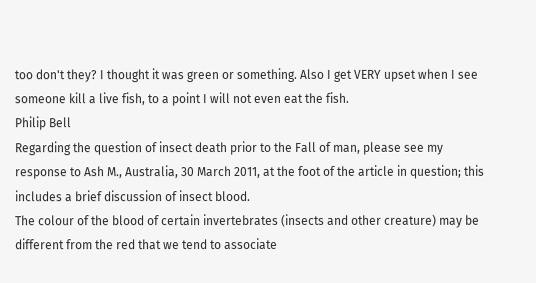too don't they? I thought it was green or something. Also I get VERY upset when I see someone kill a live fish, to a point I will not even eat the fish.
Philip Bell
Regarding the question of insect death prior to the Fall of man, please see my response to Ash M., Australia, 30 March 2011, at the foot of the article in question; this includes a brief discussion of insect blood.
The colour of the blood of certain invertebrates (insects and other creature) may be different from the red that we tend to associate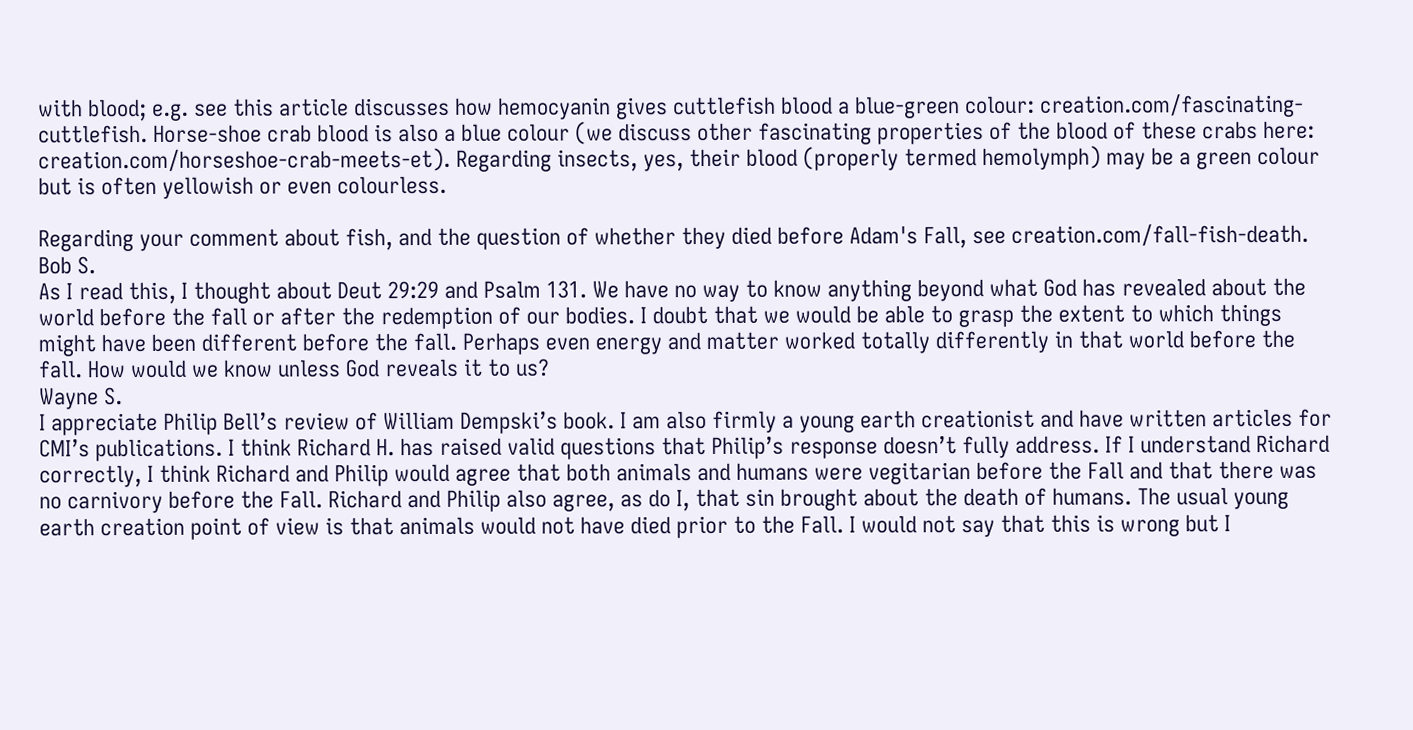with blood; e.g. see this article discusses how hemocyanin gives cuttlefish blood a blue-green colour: creation.com/fascinating-cuttlefish. Horse-shoe crab blood is also a blue colour (we discuss other fascinating properties of the blood of these crabs here: creation.com/horseshoe-crab-meets-et). Regarding insects, yes, their blood (properly termed hemolymph) may be a green colour but is often yellowish or even colourless.

Regarding your comment about fish, and the question of whether they died before Adam's Fall, see creation.com/fall-fish-death.
Bob S.
As I read this, I thought about Deut 29:29 and Psalm 131. We have no way to know anything beyond what God has revealed about the world before the fall or after the redemption of our bodies. I doubt that we would be able to grasp the extent to which things might have been different before the fall. Perhaps even energy and matter worked totally differently in that world before the fall. How would we know unless God reveals it to us?
Wayne S.
I appreciate Philip Bell’s review of William Dempski’s book. I am also firmly a young earth creationist and have written articles for CMI’s publications. I think Richard H. has raised valid questions that Philip’s response doesn’t fully address. If I understand Richard correctly, I think Richard and Philip would agree that both animals and humans were vegitarian before the Fall and that there was no carnivory before the Fall. Richard and Philip also agree, as do I, that sin brought about the death of humans. The usual young earth creation point of view is that animals would not have died prior to the Fall. I would not say that this is wrong but I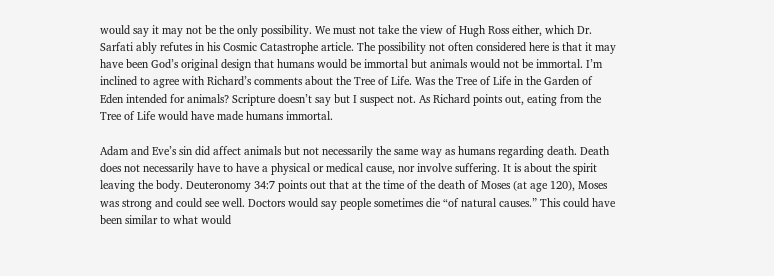would say it may not be the only possibility. We must not take the view of Hugh Ross either, which Dr. Sarfati ably refutes in his Cosmic Catastrophe article. The possibility not often considered here is that it may have been God’s original design that humans would be immortal but animals would not be immortal. I’m inclined to agree with Richard’s comments about the Tree of Life. Was the Tree of Life in the Garden of Eden intended for animals? Scripture doesn’t say but I suspect not. As Richard points out, eating from the Tree of Life would have made humans immortal.

Adam and Eve’s sin did affect animals but not necessarily the same way as humans regarding death. Death does not necessarily have to have a physical or medical cause, nor involve suffering. It is about the spirit leaving the body. Deuteronomy 34:7 points out that at the time of the death of Moses (at age 120), Moses was strong and could see well. Doctors would say people sometimes die “of natural causes.” This could have been similar to what would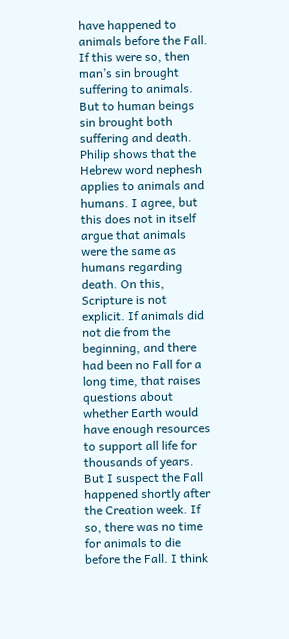have happened to animals before the Fall. If this were so, then man’s sin brought suffering to animals. But to human beings sin brought both suffering and death. Philip shows that the Hebrew word nephesh applies to animals and humans. I agree, but this does not in itself argue that animals were the same as humans regarding death. On this, Scripture is not explicit. If animals did not die from the beginning, and there had been no Fall for a long time, that raises questions about whether Earth would have enough resources to support all life for thousands of years. But I suspect the Fall happened shortly after the Creation week. If so, there was no time for animals to die before the Fall. I think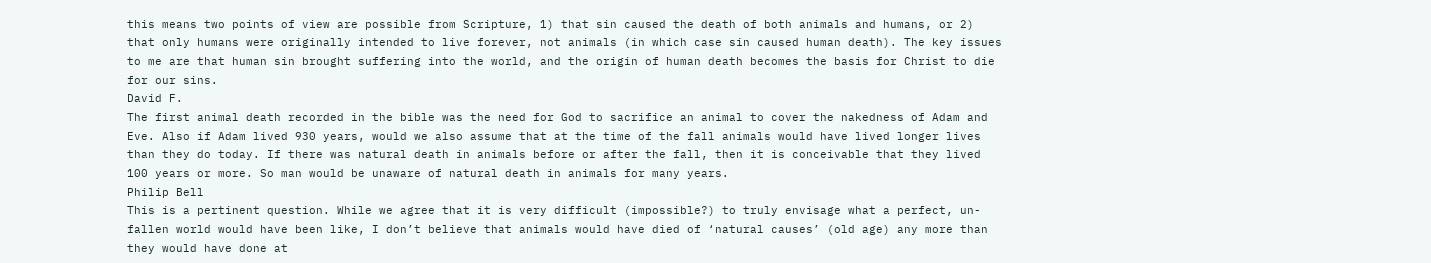this means two points of view are possible from Scripture, 1) that sin caused the death of both animals and humans, or 2) that only humans were originally intended to live forever, not animals (in which case sin caused human death). The key issues to me are that human sin brought suffering into the world, and the origin of human death becomes the basis for Christ to die for our sins.
David F.
The first animal death recorded in the bible was the need for God to sacrifice an animal to cover the nakedness of Adam and Eve. Also if Adam lived 930 years, would we also assume that at the time of the fall animals would have lived longer lives than they do today. If there was natural death in animals before or after the fall, then it is conceivable that they lived 100 years or more. So man would be unaware of natural death in animals for many years.
Philip Bell
This is a pertinent question. While we agree that it is very difficult (impossible?) to truly envisage what a perfect, un-fallen world would have been like, I don’t believe that animals would have died of ‘natural causes’ (old age) any more than they would have done at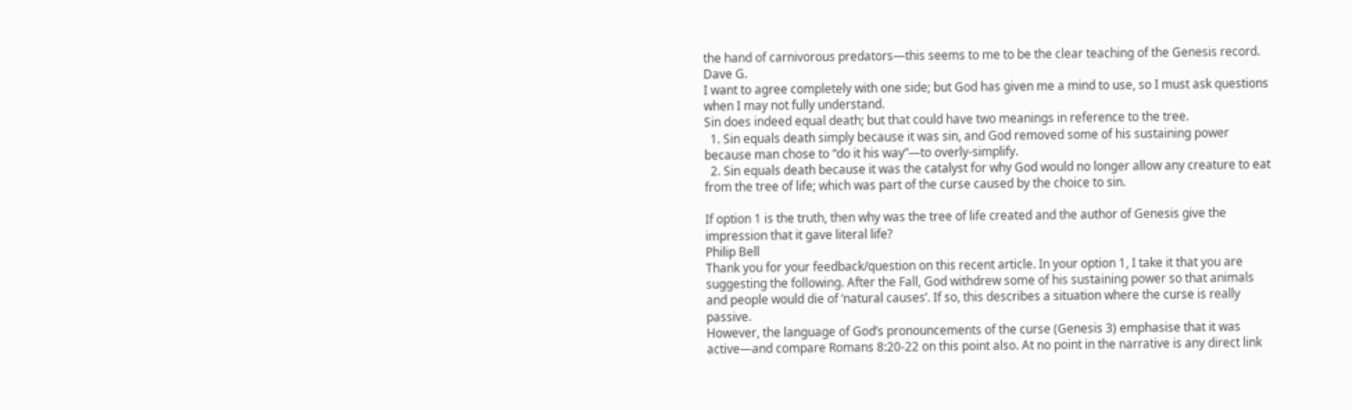the hand of carnivorous predators—this seems to me to be the clear teaching of the Genesis record.
Dave G.
I want to agree completely with one side; but God has given me a mind to use, so I must ask questions when I may not fully understand.
Sin does indeed equal death; but that could have two meanings in reference to the tree.
  1. Sin equals death simply because it was sin, and God removed some of his sustaining power because man chose to “do it his way”—to overly-simplify.
  2. Sin equals death because it was the catalyst for why God would no longer allow any creature to eat from the tree of life; which was part of the curse caused by the choice to sin.

If option 1 is the truth, then why was the tree of life created and the author of Genesis give the impression that it gave literal life?
Philip Bell
Thank you for your feedback/question on this recent article. In your option 1, I take it that you are suggesting the following. After the Fall, God withdrew some of his sustaining power so that animals and people would die of ‘natural causes’. If so, this describes a situation where the curse is really passive.
However, the language of God’s pronouncements of the curse (Genesis 3) emphasise that it was active—and compare Romans 8:20-22 on this point also. At no point in the narrative is any direct link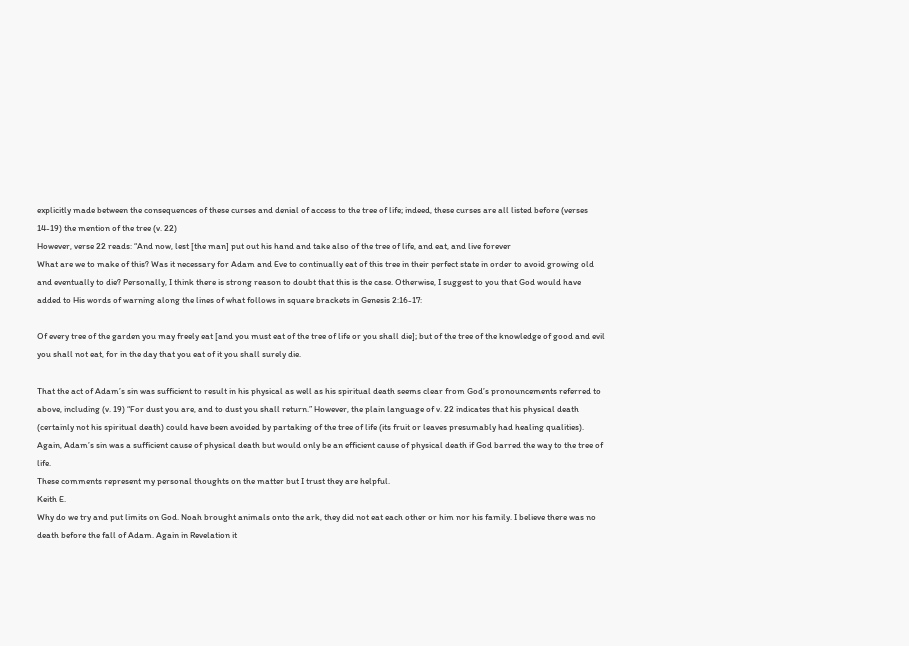explicitly made between the consequences of these curses and denial of access to the tree of life; indeed, these curses are all listed before (verses 14-19) the mention of the tree (v. 22)
However, verse 22 reads: “And now, lest [the man] put out his hand and take also of the tree of life, and eat, and live forever
What are we to make of this? Was it necessary for Adam and Eve to continually eat of this tree in their perfect state in order to avoid growing old and eventually to die? Personally, I think there is strong reason to doubt that this is the case. Otherwise, I suggest to you that God would have added to His words of warning along the lines of what follows in square brackets in Genesis 2:16-17:

Of every tree of the garden you may freely eat [and you must eat of the tree of life or you shall die]; but of the tree of the knowledge of good and evil you shall not eat, for in the day that you eat of it you shall surely die.

That the act of Adam’s sin was sufficient to result in his physical as well as his spiritual death seems clear from God’s pronouncements referred to above, including (v. 19) “For dust you are, and to dust you shall return.” However, the plain language of v. 22 indicates that his physical death (certainly not his spiritual death) could have been avoided by partaking of the tree of life (its fruit or leaves presumably had healing qualities). Again, Adam’s sin was a sufficient cause of physical death but would only be an efficient cause of physical death if God barred the way to the tree of life.
These comments represent my personal thoughts on the matter but I trust they are helpful.
Keith E.
Why do we try and put limits on God. Noah brought animals onto the ark, they did not eat each other or him nor his family. I believe there was no death before the fall of Adam. Again in Revelation it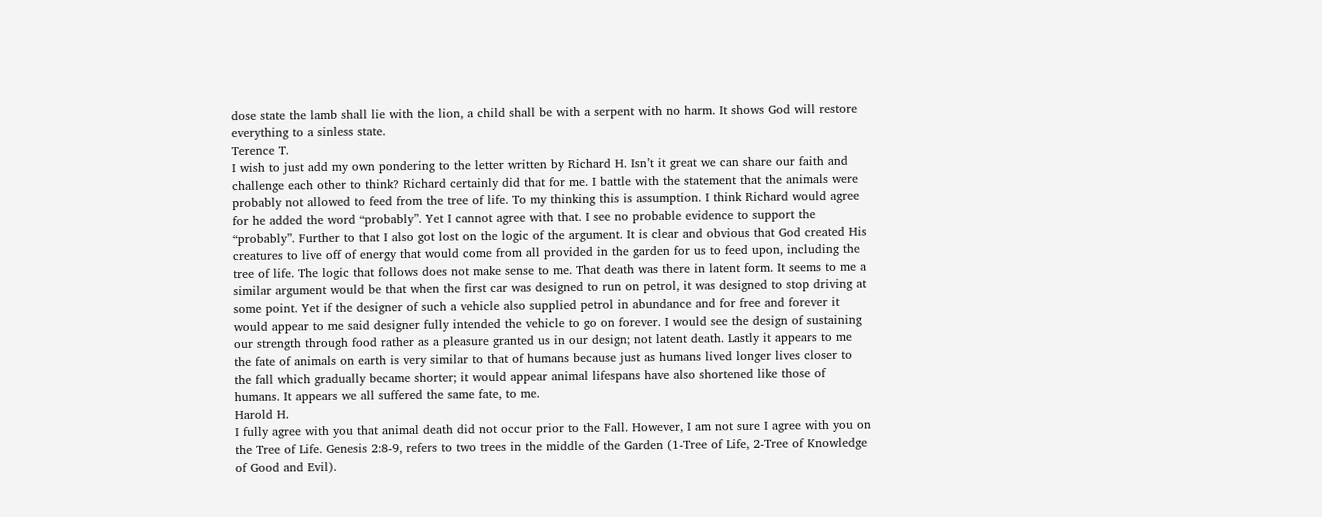dose state the lamb shall lie with the lion, a child shall be with a serpent with no harm. It shows God will restore everything to a sinless state.
Terence T.
I wish to just add my own pondering to the letter written by Richard H. Isn’t it great we can share our faith and challenge each other to think? Richard certainly did that for me. I battle with the statement that the animals were probably not allowed to feed from the tree of life. To my thinking this is assumption. I think Richard would agree for he added the word “probably”. Yet I cannot agree with that. I see no probable evidence to support the “probably”. Further to that I also got lost on the logic of the argument. It is clear and obvious that God created His creatures to live off of energy that would come from all provided in the garden for us to feed upon, including the tree of life. The logic that follows does not make sense to me. That death was there in latent form. It seems to me a similar argument would be that when the first car was designed to run on petrol, it was designed to stop driving at some point. Yet if the designer of such a vehicle also supplied petrol in abundance and for free and forever it would appear to me said designer fully intended the vehicle to go on forever. I would see the design of sustaining our strength through food rather as a pleasure granted us in our design; not latent death. Lastly it appears to me the fate of animals on earth is very similar to that of humans because just as humans lived longer lives closer to the fall which gradually became shorter; it would appear animal lifespans have also shortened like those of humans. It appears we all suffered the same fate, to me.
Harold H.
I fully agree with you that animal death did not occur prior to the Fall. However, I am not sure I agree with you on the Tree of Life. Genesis 2:8-9, refers to two trees in the middle of the Garden (1-Tree of Life, 2-Tree of Knowledge of Good and Evil).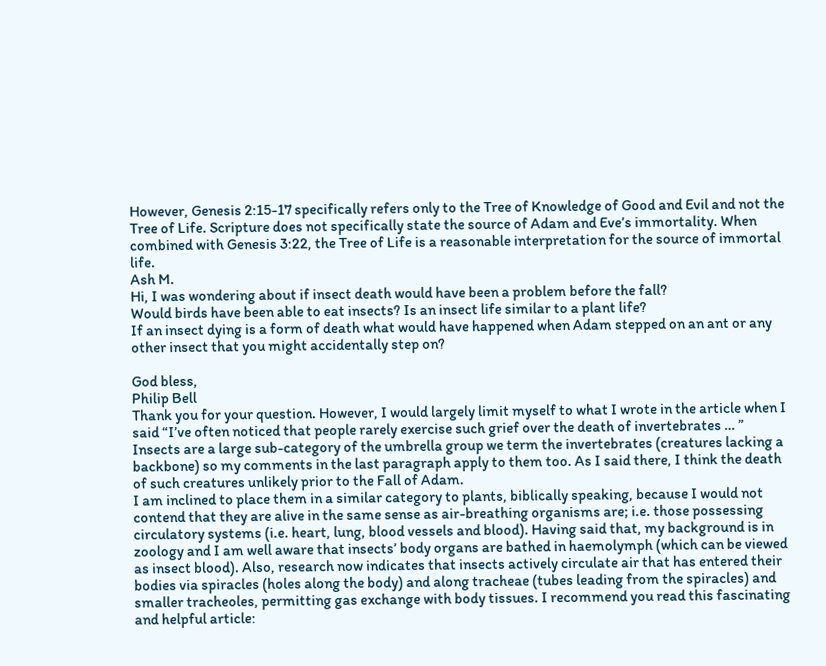However, Genesis 2:15-17 specifically refers only to the Tree of Knowledge of Good and Evil and not the Tree of Life. Scripture does not specifically state the source of Adam and Eve’s immortality. When combined with Genesis 3:22, the Tree of Life is a reasonable interpretation for the source of immortal life.
Ash M.
Hi, I was wondering about if insect death would have been a problem before the fall?
Would birds have been able to eat insects? Is an insect life similar to a plant life?
If an insect dying is a form of death what would have happened when Adam stepped on an ant or any other insect that you might accidentally step on?

God bless,
Philip Bell
Thank you for your question. However, I would largely limit myself to what I wrote in the article when I said “I’ve often noticed that people rarely exercise such grief over the death of invertebrates … ”
Insects are a large sub-category of the umbrella group we term the invertebrates (creatures lacking a backbone) so my comments in the last paragraph apply to them too. As I said there, I think the death of such creatures unlikely prior to the Fall of Adam.
I am inclined to place them in a similar category to plants, biblically speaking, because I would not contend that they are alive in the same sense as air-breathing organisms are; i.e. those possessing circulatory systems (i.e. heart, lung, blood vessels and blood). Having said that, my background is in zoology and I am well aware that insects’ body organs are bathed in haemolymph (which can be viewed as insect blood). Also, research now indicates that insects actively circulate air that has entered their bodies via spiracles (holes along the body) and along tracheae (tubes leading from the spiracles) and smaller tracheoles, permitting gas exchange with body tissues. I recommend you read this fascinating and helpful article: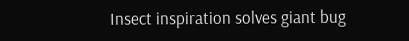Insect inspiration solves giant bug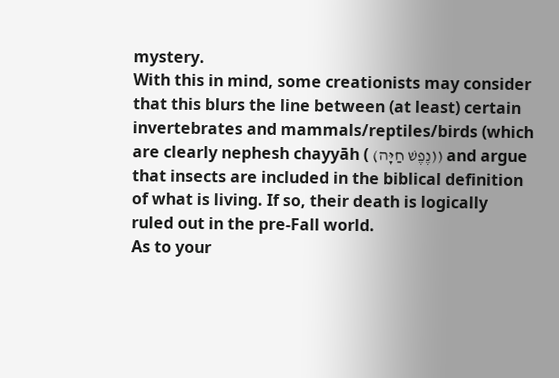mystery.
With this in mind, some creationists may consider that this blurs the line between (at least) certain invertebrates and mammals/reptiles/birds (which are clearly nephesh chayyāh ( (נֶפֶשׁ חַיָּה)) and argue that insects are included in the biblical definition of what is living. If so, their death is logically ruled out in the pre-Fall world.
As to your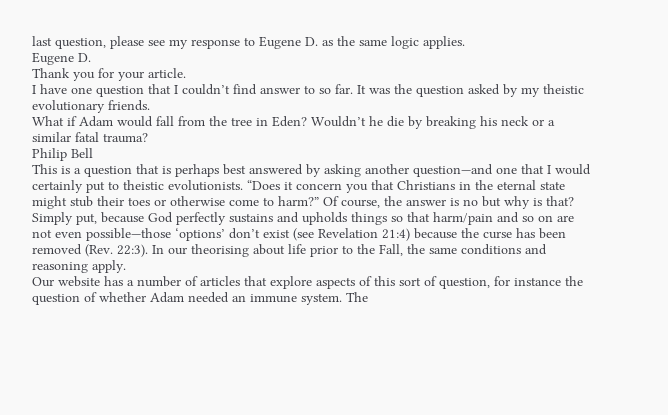last question, please see my response to Eugene D. as the same logic applies.
Eugene D.
Thank you for your article.
I have one question that I couldn’t find answer to so far. It was the question asked by my theistic evolutionary friends.
What if Adam would fall from the tree in Eden? Wouldn’t he die by breaking his neck or a similar fatal trauma?
Philip Bell
This is a question that is perhaps best answered by asking another question—and one that I would certainly put to theistic evolutionists. “Does it concern you that Christians in the eternal state might stub their toes or otherwise come to harm?” Of course, the answer is no but why is that? Simply put, because God perfectly sustains and upholds things so that harm/pain and so on are not even possible—those ‘options’ don’t exist (see Revelation 21:4) because the curse has been removed (Rev. 22:3). In our theorising about life prior to the Fall, the same conditions and reasoning apply.
Our website has a number of articles that explore aspects of this sort of question, for instance the question of whether Adam needed an immune system. The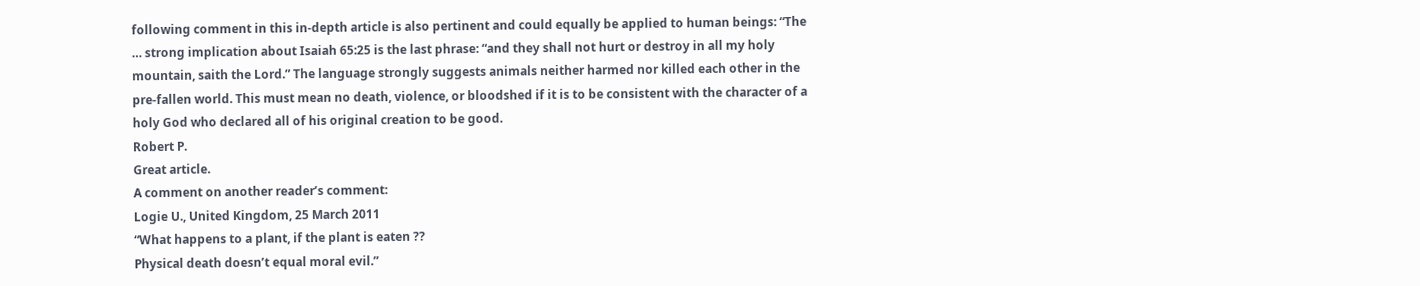following comment in this in-depth article is also pertinent and could equally be applied to human beings: “The … strong implication about Isaiah 65:25 is the last phrase: “and they shall not hurt or destroy in all my holy mountain, saith the Lord.” The language strongly suggests animals neither harmed nor killed each other in the pre-fallen world. This must mean no death, violence, or bloodshed if it is to be consistent with the character of a holy God who declared all of his original creation to be good.
Robert P.
Great article.
A comment on another reader’s comment:
Logie U., United Kingdom, 25 March 2011
“What happens to a plant, if the plant is eaten ??
Physical death doesn’t equal moral evil.”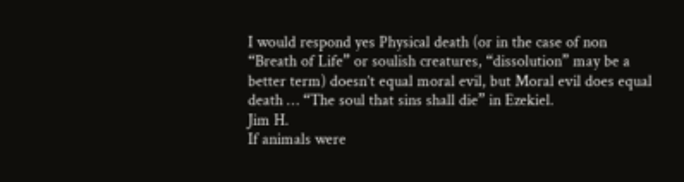I would respond yes Physical death (or in the case of non “Breath of Life” or soulish creatures, “dissolution” may be a better term) doesn’t equal moral evil, but Moral evil does equal death … “The soul that sins shall die” in Ezekiel.
Jim H.
If animals were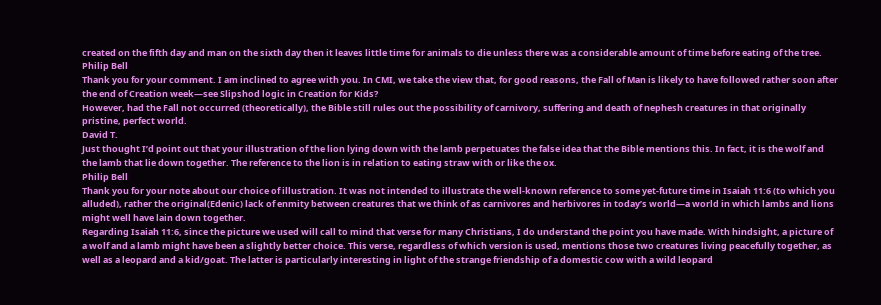created on the fifth day and man on the sixth day then it leaves little time for animals to die unless there was a considerable amount of time before eating of the tree.
Philip Bell
Thank you for your comment. I am inclined to agree with you. In CMI, we take the view that, for good reasons, the Fall of Man is likely to have followed rather soon after the end of Creation week—see Slipshod logic in Creation for Kids?
However, had the Fall not occurred (theoretically), the Bible still rules out the possibility of carnivory, suffering and death of nephesh creatures in that originally pristine, perfect world.
David T.
Just thought I’d point out that your illustration of the lion lying down with the lamb perpetuates the false idea that the Bible mentions this. In fact, it is the wolf and the lamb that lie down together. The reference to the lion is in relation to eating straw with or like the ox.
Philip Bell
Thank you for your note about our choice of illustration. It was not intended to illustrate the well-known reference to some yet-future time in Isaiah 11:6 (to which you alluded), rather the original(Edenic) lack of enmity between creatures that we think of as carnivores and herbivores in today’s world—a world in which lambs and lions might well have lain down together.
Regarding Isaiah 11:6, since the picture we used will call to mind that verse for many Christians, I do understand the point you have made. With hindsight, a picture of a wolf and a lamb might have been a slightly better choice. This verse, regardless of which version is used, mentions those two creatures living peacefully together, as well as a leopard and a kid/goat. The latter is particularly interesting in light of the strange friendship of a domestic cow with a wild leopard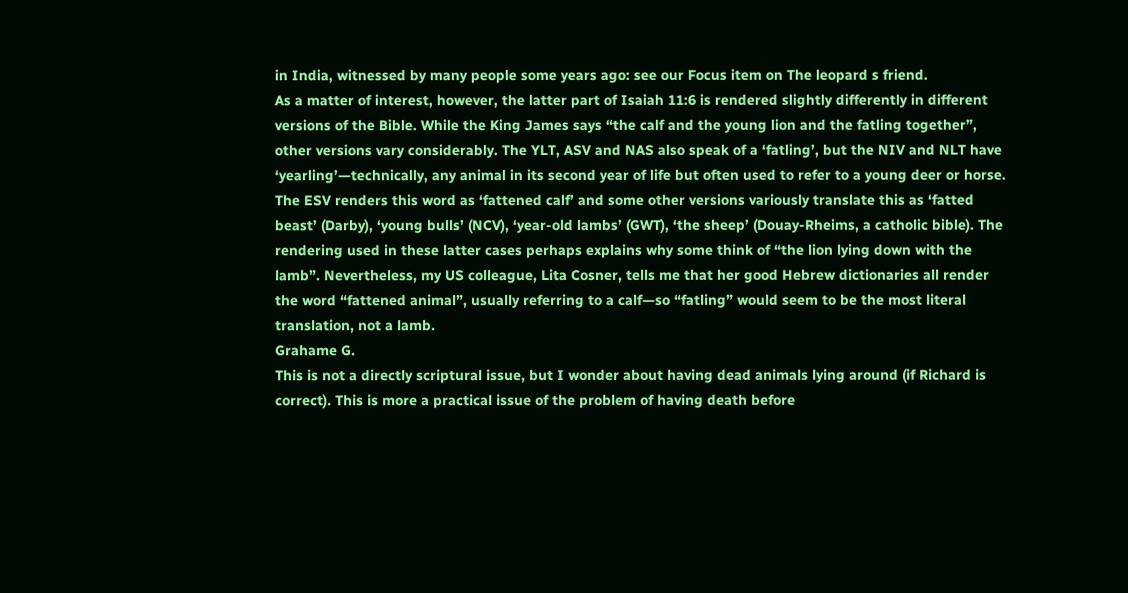in India, witnessed by many people some years ago: see our Focus item on The leopard s friend.
As a matter of interest, however, the latter part of Isaiah 11:6 is rendered slightly differently in different versions of the Bible. While the King James says “the calf and the young lion and the fatling together”, other versions vary considerably. The YLT, ASV and NAS also speak of a ‘fatling’, but the NIV and NLT have ‘yearling’—technically, any animal in its second year of life but often used to refer to a young deer or horse. The ESV renders this word as ‘fattened calf’ and some other versions variously translate this as ‘fatted beast’ (Darby), ‘young bulls’ (NCV), ‘year-old lambs’ (GWT), ‘the sheep’ (Douay-Rheims, a catholic bible). The rendering used in these latter cases perhaps explains why some think of “the lion lying down with the lamb”. Nevertheless, my US colleague, Lita Cosner, tells me that her good Hebrew dictionaries all render the word “fattened animal”, usually referring to a calf—so “fatling” would seem to be the most literal translation, not a lamb.
Grahame G.
This is not a directly scriptural issue, but I wonder about having dead animals lying around (if Richard is correct). This is more a practical issue of the problem of having death before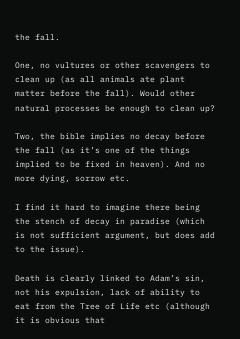the fall.

One, no vultures or other scavengers to clean up (as all animals ate plant matter before the fall). Would other natural processes be enough to clean up?

Two, the bible implies no decay before the fall (as it’s one of the things implied to be fixed in heaven). And no more dying, sorrow etc.

I find it hard to imagine there being the stench of decay in paradise (which is not sufficient argument, but does add to the issue).

Death is clearly linked to Adam’s sin, not his expulsion, lack of ability to eat from the Tree of Life etc (although it is obvious that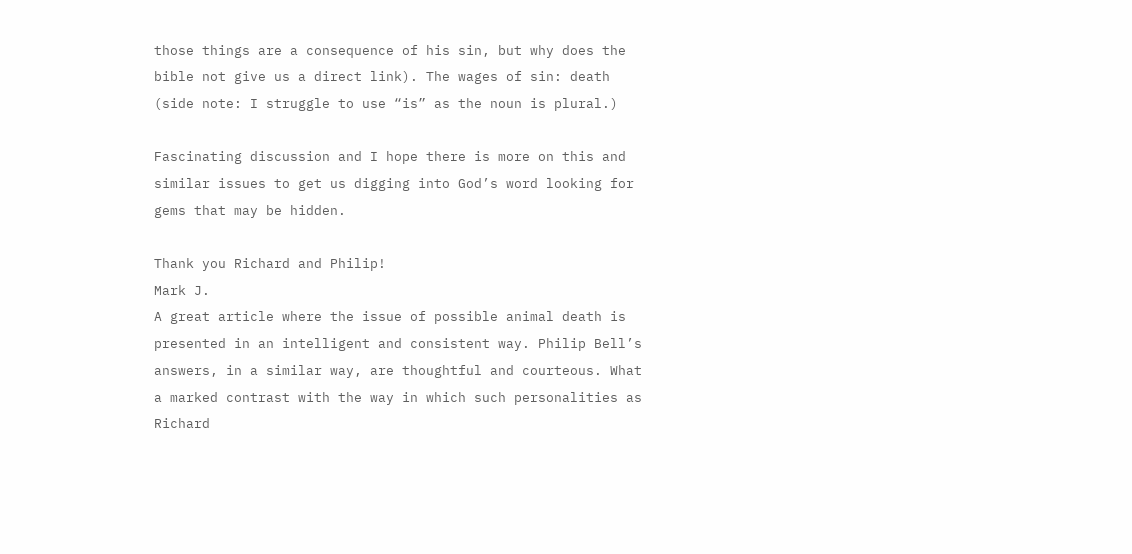those things are a consequence of his sin, but why does the bible not give us a direct link). The wages of sin: death (side note: I struggle to use “is” as the noun is plural.)

Fascinating discussion and I hope there is more on this and similar issues to get us digging into God’s word looking for gems that may be hidden.

Thank you Richard and Philip!
Mark J.
A great article where the issue of possible animal death is presented in an intelligent and consistent way. Philip Bell’s answers, in a similar way, are thoughtful and courteous. What a marked contrast with the way in which such personalities as Richard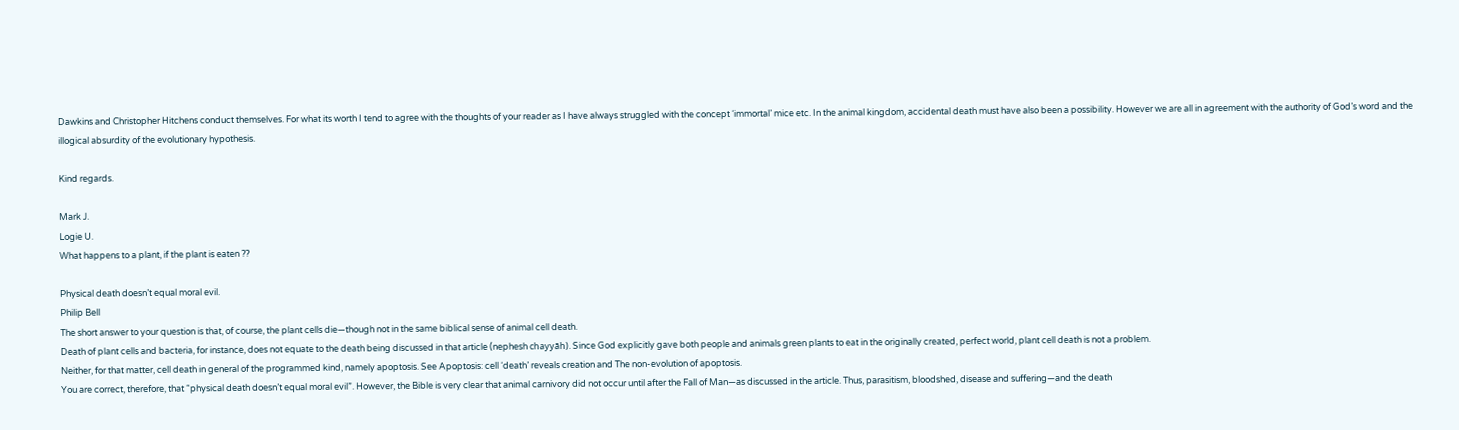Dawkins and Christopher Hitchens conduct themselves. For what its worth I tend to agree with the thoughts of your reader as I have always struggled with the concept ‘immortal’ mice etc. In the animal kingdom, accidental death must have also been a possibility. However we are all in agreement with the authority of God’s word and the illogical absurdity of the evolutionary hypothesis.

Kind regards.

Mark J.
Logie U.
What happens to a plant, if the plant is eaten ??

Physical death doesn’t equal moral evil.
Philip Bell
The short answer to your question is that, of course, the plant cells die—though not in the same biblical sense of animal cell death.
Death of plant cells and bacteria, for instance, does not equate to the death being discussed in that article (nephesh chayyāh). Since God explicitly gave both people and animals green plants to eat in the originally created, perfect world, plant cell death is not a problem.
Neither, for that matter, cell death in general of the programmed kind, namely apoptosis. See Apoptosis: cell ‘death’ reveals creation and The non-evolution of apoptosis.
You are correct, therefore, that “physical death doesn’t equal moral evil”. However, the Bible is very clear that animal carnivory did not occur until after the Fall of Man—as discussed in the article. Thus, parasitism, bloodshed, disease and suffering—and the death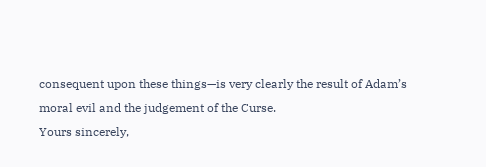consequent upon these things—is very clearly the result of Adam’s moral evil and the judgement of the Curse.
Yours sincerely,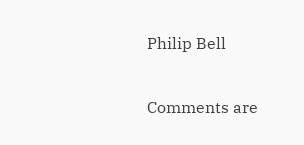Philip Bell

Comments are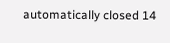automatically closed 14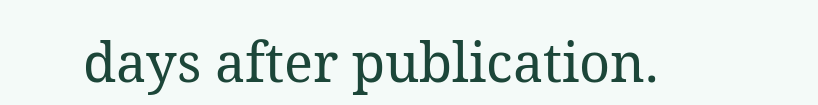days after publication.